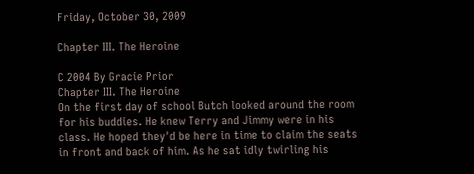Friday, October 30, 2009

Chapter III. The Heroine

C 2004 By Gracie Prior
Chapter III. The Heroine
On the first day of school Butch looked around the room for his buddies. He knew Terry and Jimmy were in his class. He hoped they'd be here in time to claim the seats in front and back of him. As he sat idly twirling his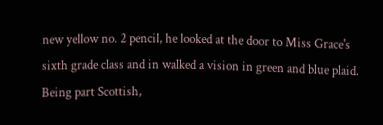new yellow no. 2 pencil, he looked at the door to Miss Grace's sixth grade class and in walked a vision in green and blue plaid. Being part Scottish,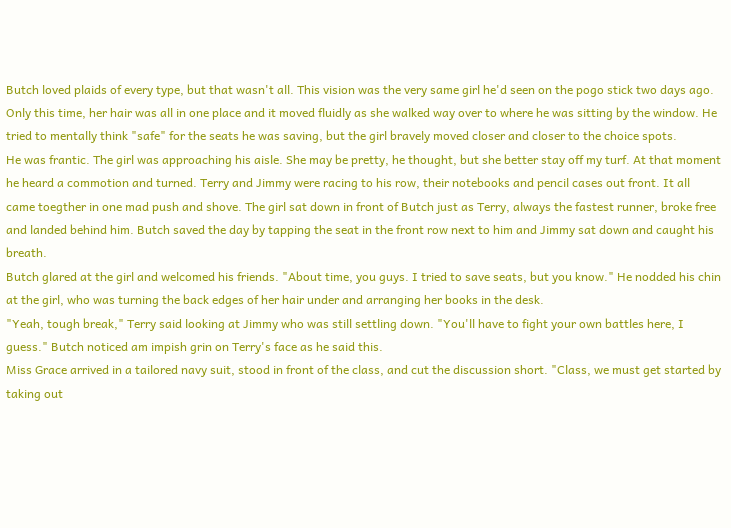Butch loved plaids of every type, but that wasn't all. This vision was the very same girl he'd seen on the pogo stick two days ago. Only this time, her hair was all in one place and it moved fluidly as she walked way over to where he was sitting by the window. He tried to mentally think "safe" for the seats he was saving, but the girl bravely moved closer and closer to the choice spots.
He was frantic. The girl was approaching his aisle. She may be pretty, he thought, but she better stay off my turf. At that moment he heard a commotion and turned. Terry and Jimmy were racing to his row, their notebooks and pencil cases out front. It all came toegther in one mad push and shove. The girl sat down in front of Butch just as Terry, always the fastest runner, broke free and landed behind him. Butch saved the day by tapping the seat in the front row next to him and Jimmy sat down and caught his breath.
Butch glared at the girl and welcomed his friends. "About time, you guys. I tried to save seats, but you know." He nodded his chin at the girl, who was turning the back edges of her hair under and arranging her books in the desk.
"Yeah, tough break," Terry said looking at Jimmy who was still settling down. "You'll have to fight your own battles here, I guess." Butch noticed am impish grin on Terry's face as he said this.
Miss Grace arrived in a tailored navy suit, stood in front of the class, and cut the discussion short. "Class, we must get started by taking out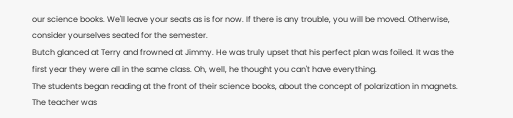our science books. We'll leave your seats as is for now. If there is any trouble, you will be moved. Otherwise, consider yourselves seated for the semester.
Butch glanced at Terry and frowned at Jimmy. He was truly upset that his perfect plan was foiled. It was the first year they were all in the same class. Oh, well, he thought you can't have everything.
The students began reading at the front of their science books, about the concept of polarization in magnets. The teacher was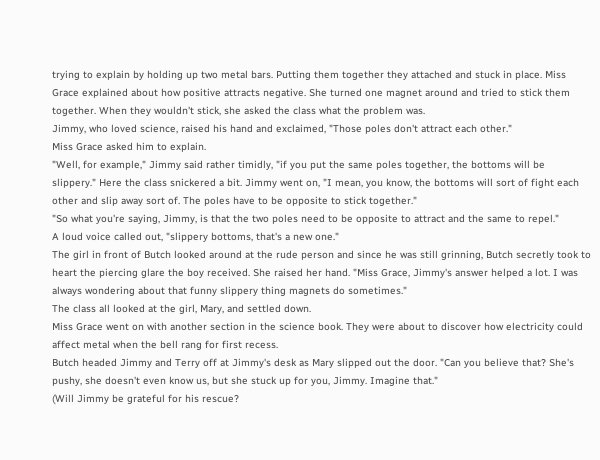trying to explain by holding up two metal bars. Putting them together they attached and stuck in place. Miss Grace explained about how positive attracts negative. She turned one magnet around and tried to stick them together. When they wouldn't stick, she asked the class what the problem was.
Jimmy, who loved science, raised his hand and exclaimed, "Those poles don't attract each other."
Miss Grace asked him to explain.
"Well, for example," Jimmy said rather timidly, "if you put the same poles together, the bottoms will be slippery." Here the class snickered a bit. Jimmy went on, "I mean, you know, the bottoms will sort of fight each other and slip away sort of. The poles have to be opposite to stick together."
"So what you're saying, Jimmy, is that the two poles need to be opposite to attract and the same to repel."
A loud voice called out, "slippery bottoms, that's a new one."
The girl in front of Butch looked around at the rude person and since he was still grinning, Butch secretly took to heart the piercing glare the boy received. She raised her hand. "Miss Grace, Jimmy's answer helped a lot. I was always wondering about that funny slippery thing magnets do sometimes."
The class all looked at the girl, Mary, and settled down.
Miss Grace went on with another section in the science book. They were about to discover how electricity could affect metal when the bell rang for first recess.
Butch headed Jimmy and Terry off at Jimmy's desk as Mary slipped out the door. "Can you believe that? She's pushy, she doesn't even know us, but she stuck up for you, Jimmy. Imagine that."
(Will Jimmy be grateful for his rescue?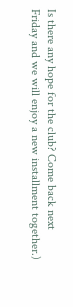Is there any hope for the club? Come back next Friday and we will enjoy a new installment together.)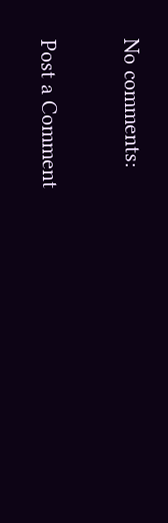No comments:

Post a Comment